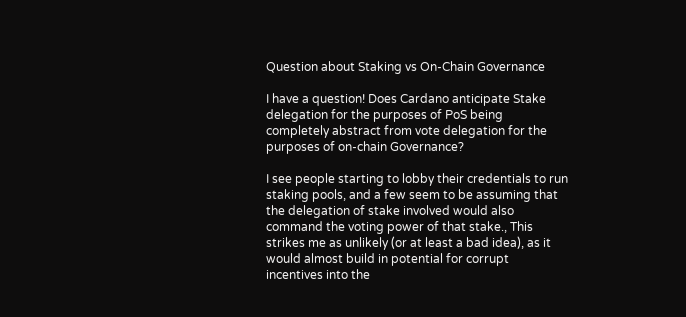Question about Staking vs On-Chain Governance

I have a question! Does Cardano anticipate Stake delegation for the purposes of PoS being completely abstract from vote delegation for the purposes of on-chain Governance?

I see people starting to lobby their credentials to run staking pools, and a few seem to be assuming that the delegation of stake involved would also command the voting power of that stake., This strikes me as unlikely (or at least a bad idea), as it would almost build in potential for corrupt incentives into the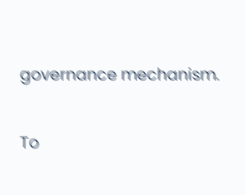governance mechanism.

To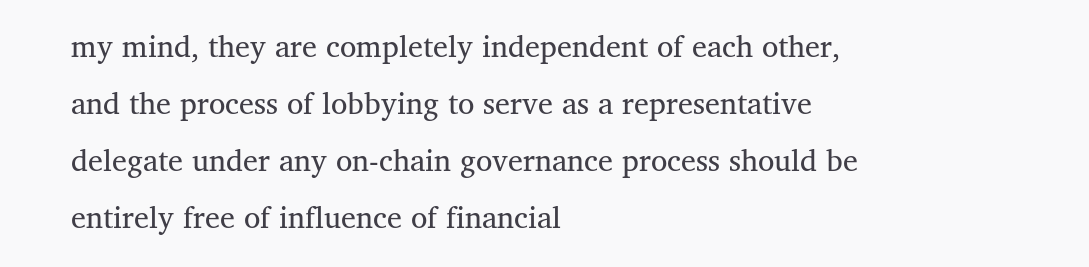my mind, they are completely independent of each other, and the process of lobbying to serve as a representative delegate under any on-chain governance process should be entirely free of influence of financial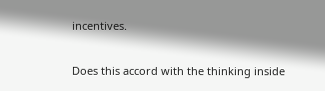incentives.

Does this accord with the thinking inside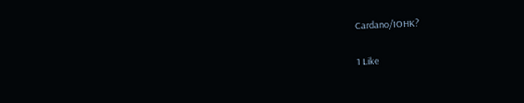Cardano/IOHK?

1 Like